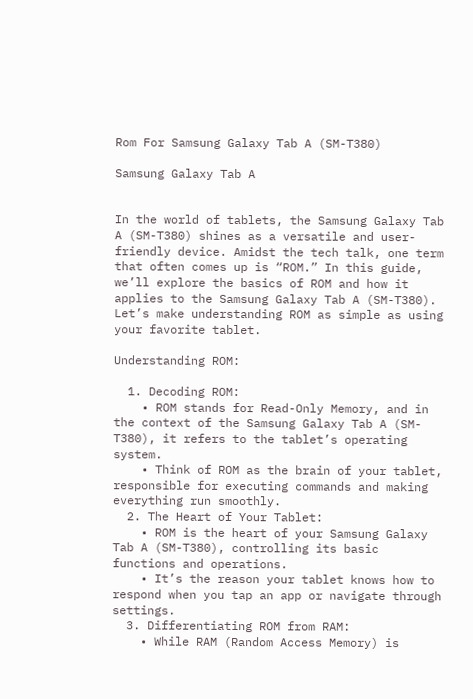Rom For Samsung Galaxy Tab A (SM-T380)

Samsung Galaxy Tab A


In the world of tablets, the Samsung Galaxy Tab A (SM-T380) shines as a versatile and user-friendly device. Amidst the tech talk, one term that often comes up is “ROM.” In this guide, we’ll explore the basics of ROM and how it applies to the Samsung Galaxy Tab A (SM-T380). Let’s make understanding ROM as simple as using your favorite tablet.

Understanding ROM:

  1. Decoding ROM:
    • ROM stands for Read-Only Memory, and in the context of the Samsung Galaxy Tab A (SM-T380), it refers to the tablet’s operating system.
    • Think of ROM as the brain of your tablet, responsible for executing commands and making everything run smoothly.
  2. The Heart of Your Tablet:
    • ROM is the heart of your Samsung Galaxy Tab A (SM-T380), controlling its basic functions and operations.
    • It’s the reason your tablet knows how to respond when you tap an app or navigate through settings.
  3. Differentiating ROM from RAM:
    • While RAM (Random Access Memory) is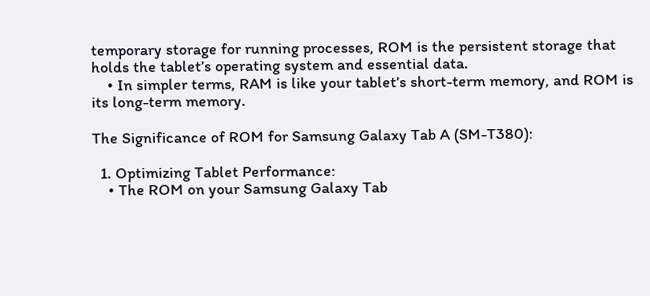temporary storage for running processes, ROM is the persistent storage that holds the tablet’s operating system and essential data.
    • In simpler terms, RAM is like your tablet’s short-term memory, and ROM is its long-term memory.

The Significance of ROM for Samsung Galaxy Tab A (SM-T380):

  1. Optimizing Tablet Performance:
    • The ROM on your Samsung Galaxy Tab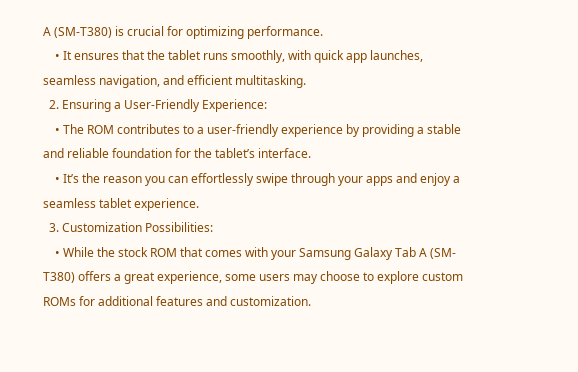A (SM-T380) is crucial for optimizing performance.
    • It ensures that the tablet runs smoothly, with quick app launches, seamless navigation, and efficient multitasking.
  2. Ensuring a User-Friendly Experience:
    • The ROM contributes to a user-friendly experience by providing a stable and reliable foundation for the tablet’s interface.
    • It’s the reason you can effortlessly swipe through your apps and enjoy a seamless tablet experience.
  3. Customization Possibilities:
    • While the stock ROM that comes with your Samsung Galaxy Tab A (SM-T380) offers a great experience, some users may choose to explore custom ROMs for additional features and customization.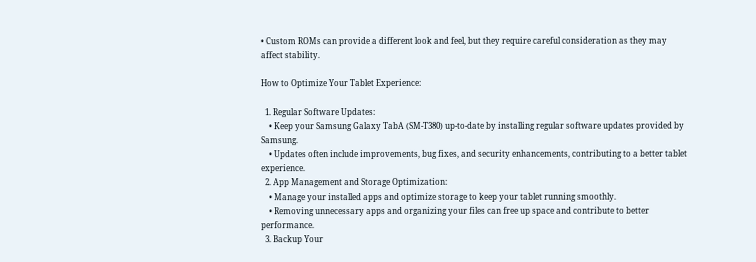• Custom ROMs can provide a different look and feel, but they require careful consideration as they may affect stability.

How to Optimize Your Tablet Experience:

  1. Regular Software Updates:
    • Keep your Samsung Galaxy TabA (SM-T380) up-to-date by installing regular software updates provided by Samsung.
    • Updates often include improvements, bug fixes, and security enhancements, contributing to a better tablet experience.
  2. App Management and Storage Optimization:
    • Manage your installed apps and optimize storage to keep your tablet running smoothly.
    • Removing unnecessary apps and organizing your files can free up space and contribute to better performance.
  3. Backup Your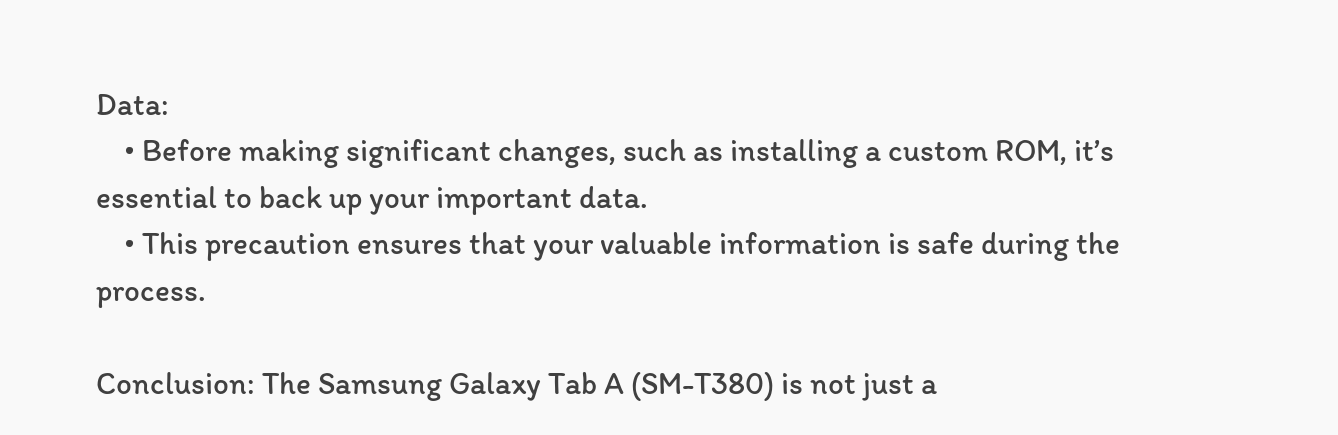Data:
    • Before making significant changes, such as installing a custom ROM, it’s essential to back up your important data.
    • This precaution ensures that your valuable information is safe during the process.

Conclusion: The Samsung Galaxy Tab A (SM-T380) is not just a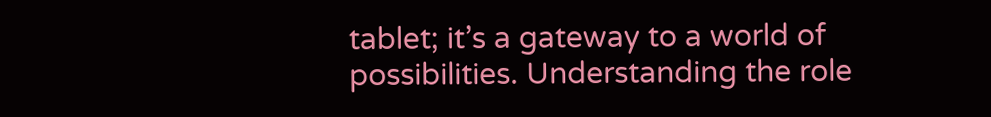tablet; it’s a gateway to a world of possibilities. Understanding the role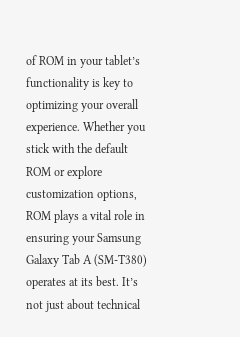of ROM in your tablet’s functionality is key to optimizing your overall experience. Whether you stick with the default ROM or explore customization options, ROM plays a vital role in ensuring your Samsung Galaxy Tab A (SM-T380) operates at its best. It’s not just about technical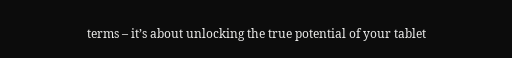terms – it’s about unlocking the true potential of your tablet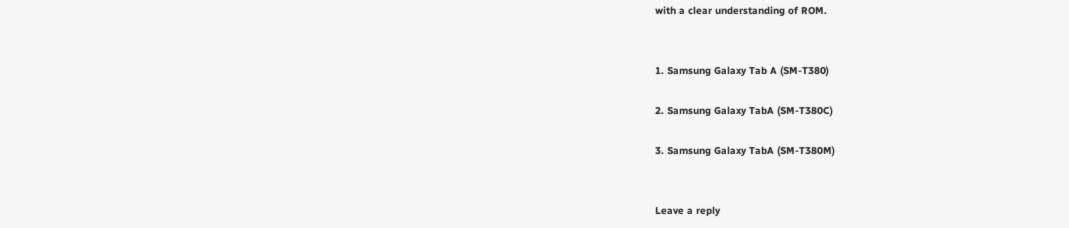with a clear understanding of ROM.


1. Samsung Galaxy Tab A (SM-T380)

2. Samsung Galaxy TabA (SM-T380C)

3. Samsung Galaxy TabA (SM-T380M)


Leave a reply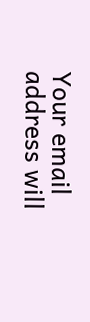Your email address will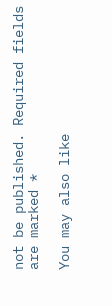not be published. Required fields are marked *

You may also like